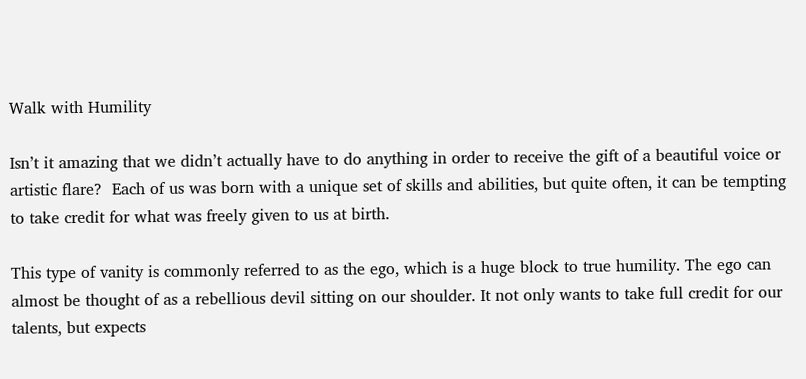Walk with Humility

Isn’t it amazing that we didn’t actually have to do anything in order to receive the gift of a beautiful voice or artistic flare?  Each of us was born with a unique set of skills and abilities, but quite often, it can be tempting to take credit for what was freely given to us at birth.

This type of vanity is commonly referred to as the ego, which is a huge block to true humility. The ego can almost be thought of as a rebellious devil sitting on our shoulder. It not only wants to take full credit for our talents, but expects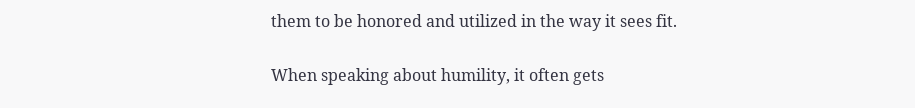them to be honored and utilized in the way it sees fit.

When speaking about humility, it often gets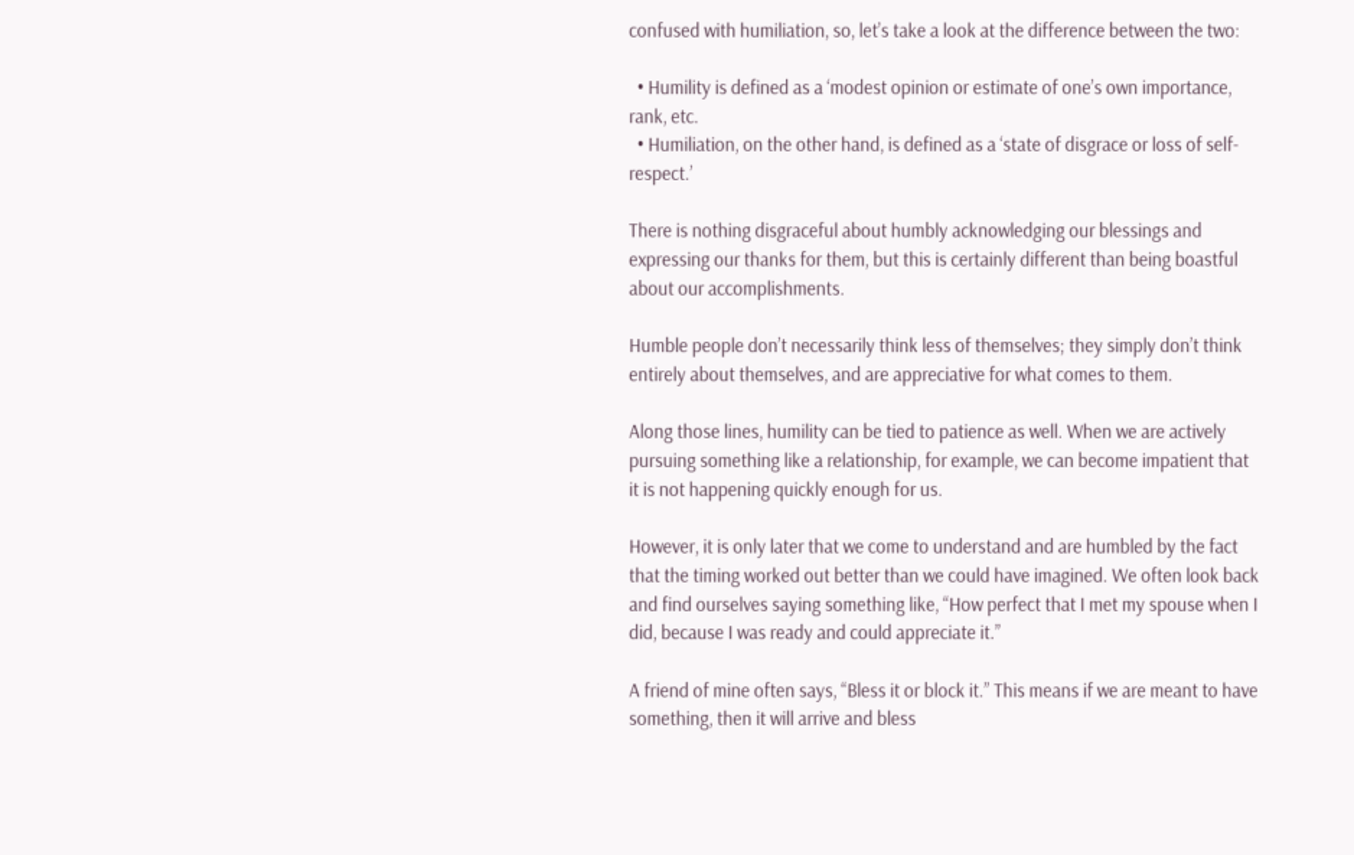confused with humiliation, so, let’s take a look at the difference between the two:

  • Humility is defined as a ‘modest opinion or estimate of one’s own importance, rank, etc.
  • Humiliation, on the other hand, is defined as a ‘state of disgrace or loss of self-respect.’

There is nothing disgraceful about humbly acknowledging our blessings and expressing our thanks for them, but this is certainly different than being boastful about our accomplishments.

Humble people don’t necessarily think less of themselves; they simply don’t think entirely about themselves, and are appreciative for what comes to them.

Along those lines, humility can be tied to patience as well. When we are actively pursuing something like a relationship, for example, we can become impatient that it is not happening quickly enough for us.

However, it is only later that we come to understand and are humbled by the fact that the timing worked out better than we could have imagined. We often look back and find ourselves saying something like, “How perfect that I met my spouse when I did, because I was ready and could appreciate it.”

A friend of mine often says, “Bless it or block it.” This means if we are meant to have something, then it will arrive and bless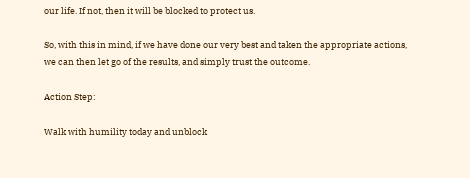our life. If not, then it will be blocked to protect us.

So, with this in mind, if we have done our very best and taken the appropriate actions, we can then let go of the results, and simply trust the outcome.

Action Step:

Walk with humility today and unblock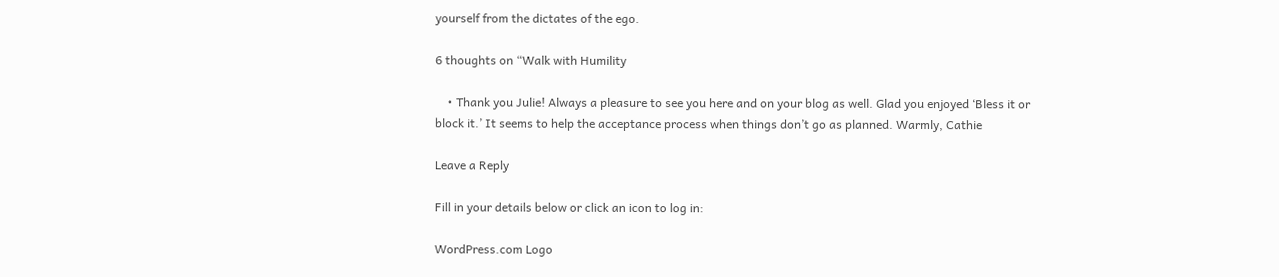yourself from the dictates of the ego.

6 thoughts on “Walk with Humility

    • Thank you Julie! Always a pleasure to see you here and on your blog as well. Glad you enjoyed ‘Bless it or block it.’ It seems to help the acceptance process when things don’t go as planned. Warmly, Cathie

Leave a Reply

Fill in your details below or click an icon to log in:

WordPress.com Logo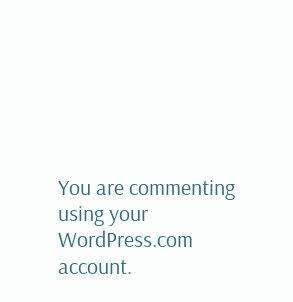You are commenting using your WordPress.com account.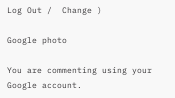Log Out /  Change )

Google photo

You are commenting using your Google account.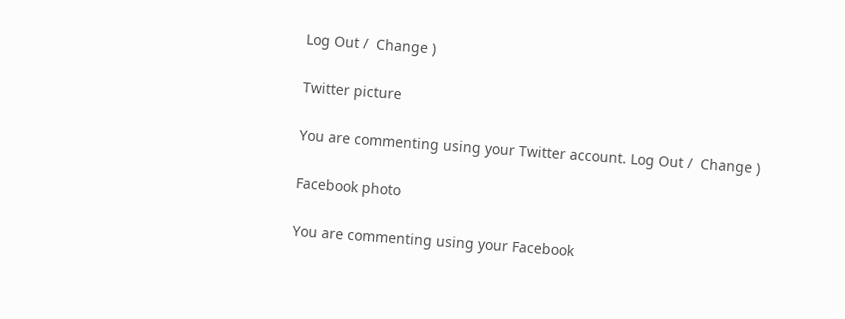Log Out /  Change )

Twitter picture

You are commenting using your Twitter account. Log Out /  Change )

Facebook photo

You are commenting using your Facebook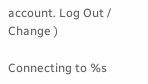account. Log Out /  Change )

Connecting to %s